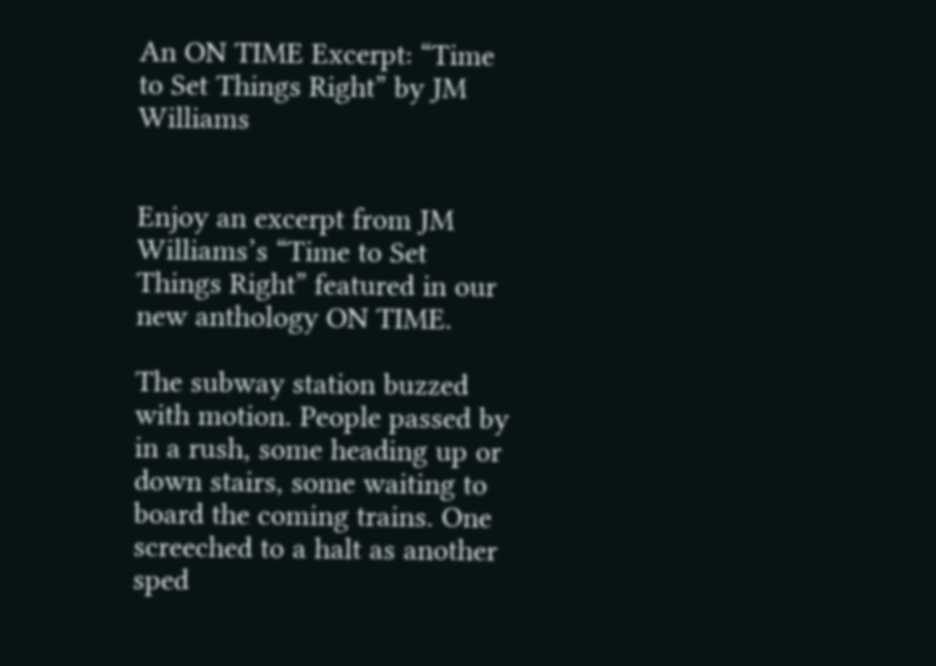An ON TIME Excerpt: “Time to Set Things Right” by JM Williams


Enjoy an excerpt from JM Williams’s “Time to Set Things Right” featured in our new anthology ON TIME.

The subway station buzzed with motion. People passed by in a rush, some heading up or down stairs, some waiting to board the coming trains. One screeched to a halt as another sped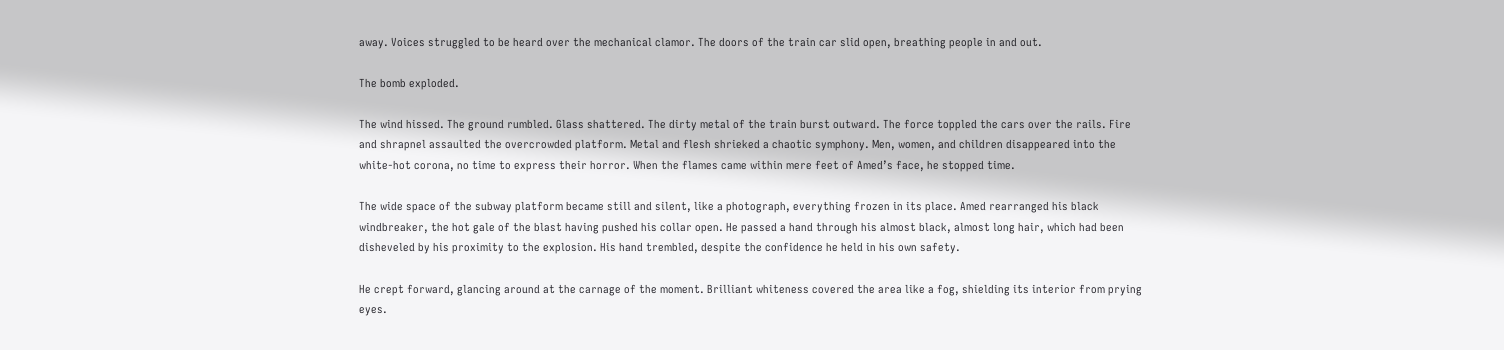away. Voices struggled to be heard over the mechanical clamor. The doors of the train car slid open, breathing people in and out.

The bomb exploded.

The wind hissed. The ground rumbled. Glass shattered. The dirty metal of the train burst outward. The force toppled the cars over the rails. Fire and shrapnel assaulted the overcrowded platform. Metal and flesh shrieked a chaotic symphony. Men, women, and children disappeared into the white-hot corona, no time to express their horror. When the flames came within mere feet of Amed’s face, he stopped time.

The wide space of the subway platform became still and silent, like a photograph, everything frozen in its place. Amed rearranged his black windbreaker, the hot gale of the blast having pushed his collar open. He passed a hand through his almost black, almost long hair, which had been disheveled by his proximity to the explosion. His hand trembled, despite the confidence he held in his own safety.

He crept forward, glancing around at the carnage of the moment. Brilliant whiteness covered the area like a fog, shielding its interior from prying eyes.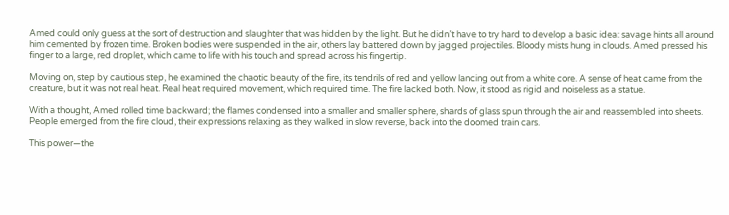Amed could only guess at the sort of destruction and slaughter that was hidden by the light. But he didn’t have to try hard to develop a basic idea: savage hints all around him cemented by frozen time. Broken bodies were suspended in the air, others lay battered down by jagged projectiles. Bloody mists hung in clouds. Amed pressed his finger to a large, red droplet, which came to life with his touch and spread across his fingertip.

Moving on, step by cautious step, he examined the chaotic beauty of the fire, its tendrils of red and yellow lancing out from a white core. A sense of heat came from the creature, but it was not real heat. Real heat required movement, which required time. The fire lacked both. Now, it stood as rigid and noiseless as a statue.

With a thought, Amed rolled time backward; the flames condensed into a smaller and smaller sphere, shards of glass spun through the air and reassembled into sheets. People emerged from the fire cloud, their expressions relaxing as they walked in slow reverse, back into the doomed train cars.

This power—the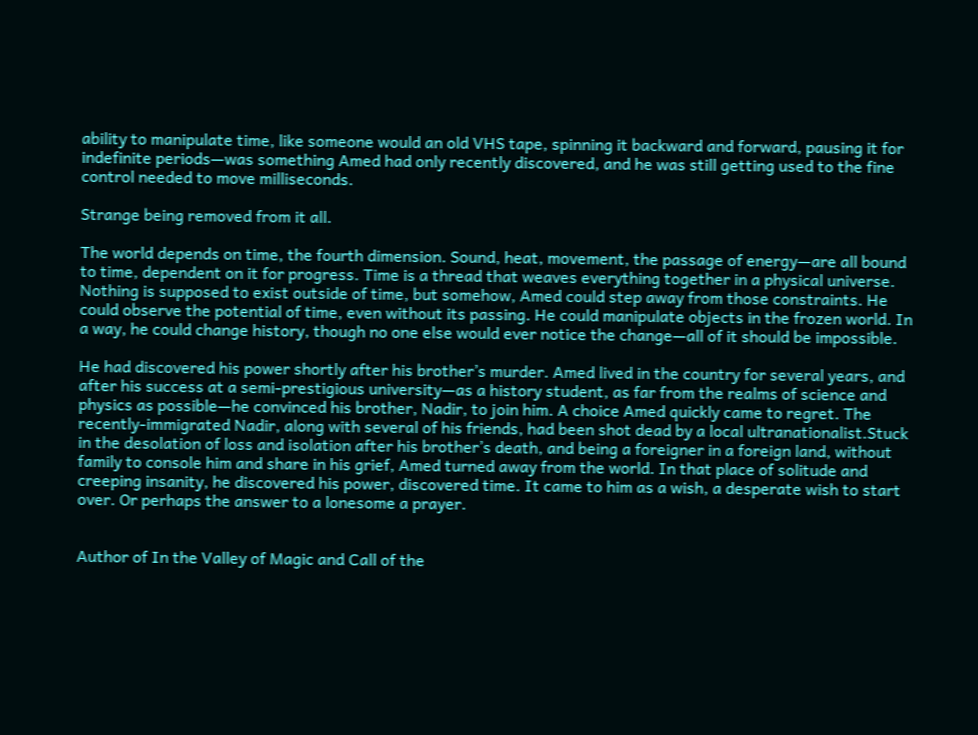ability to manipulate time, like someone would an old VHS tape, spinning it backward and forward, pausing it for indefinite periods—was something Amed had only recently discovered, and he was still getting used to the fine control needed to move milliseconds.

Strange being removed from it all.

The world depends on time, the fourth dimension. Sound, heat, movement, the passage of energy—are all bound to time, dependent on it for progress. Time is a thread that weaves everything together in a physical universe. Nothing is supposed to exist outside of time, but somehow, Amed could step away from those constraints. He could observe the potential of time, even without its passing. He could manipulate objects in the frozen world. In a way, he could change history, though no one else would ever notice the change—all of it should be impossible.

He had discovered his power shortly after his brother’s murder. Amed lived in the country for several years, and after his success at a semi-prestigious university—as a history student, as far from the realms of science and physics as possible—he convinced his brother, Nadir, to join him. A choice Amed quickly came to regret. The recently-immigrated Nadir, along with several of his friends, had been shot dead by a local ultranationalist.Stuck in the desolation of loss and isolation after his brother’s death, and being a foreigner in a foreign land, without family to console him and share in his grief, Amed turned away from the world. In that place of solitude and creeping insanity, he discovered his power, discovered time. It came to him as a wish, a desperate wish to start over. Or perhaps the answer to a lonesome a prayer.


Author of In the Valley of Magic and Call of the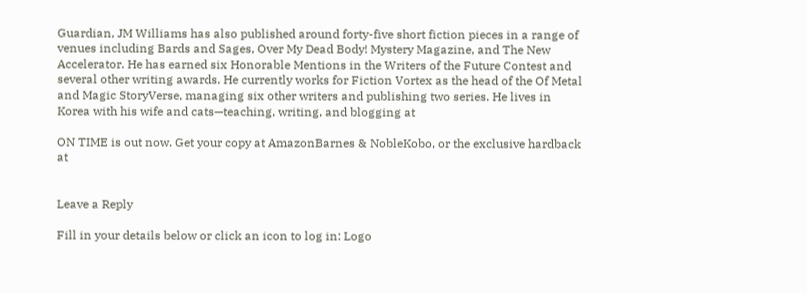Guardian, JM Williams has also published around forty-five short fiction pieces in a range of venues including Bards and Sages, Over My Dead Body! Mystery Magazine, and The New Accelerator. He has earned six Honorable Mentions in the Writers of the Future Contest and several other writing awards. He currently works for Fiction Vortex as the head of the Of Metal and Magic StoryVerse, managing six other writers and publishing two series. He lives in Korea with his wife and cats—teaching, writing, and blogging at

ON TIME is out now. Get your copy at AmazonBarnes & NobleKobo, or the exclusive hardback at


Leave a Reply

Fill in your details below or click an icon to log in: Logo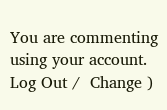You are commenting using your account. Log Out /  Change )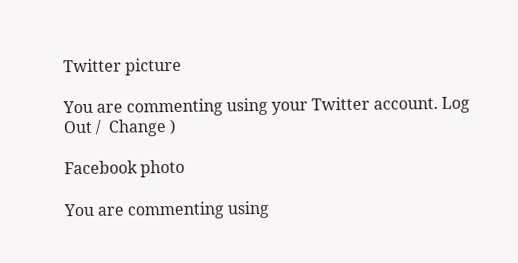Twitter picture

You are commenting using your Twitter account. Log Out /  Change )

Facebook photo

You are commenting using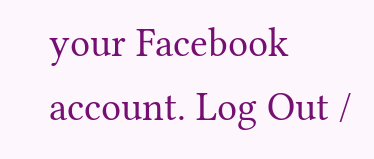your Facebook account. Log Out /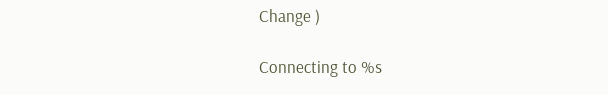Change )

Connecting to %s